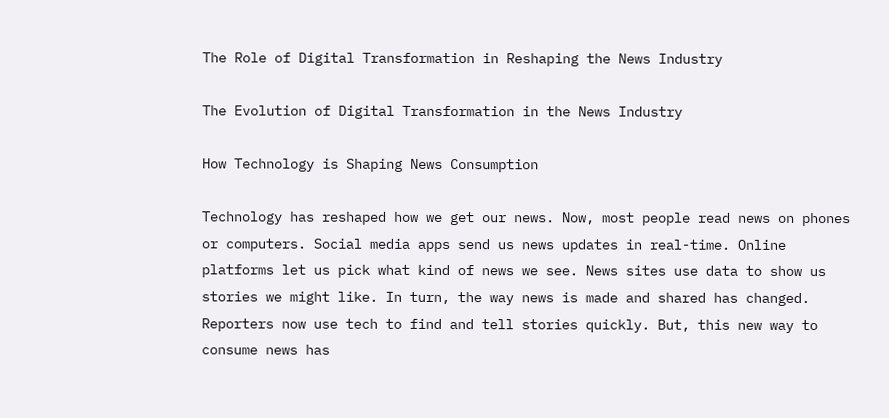The Role of Digital Transformation in Reshaping the News Industry

The Evolution of Digital Transformation in the News Industry

How Technology is Shaping News Consumption

Technology has reshaped how we get our news. Now, most people read news on phones or computers. Social media apps send us news updates in real-time. Online platforms let us pick what kind of news we see. News sites use data to show us stories we might like. In turn, the way news is made and shared has changed. Reporters now use tech to find and tell stories quickly. But, this new way to consume news has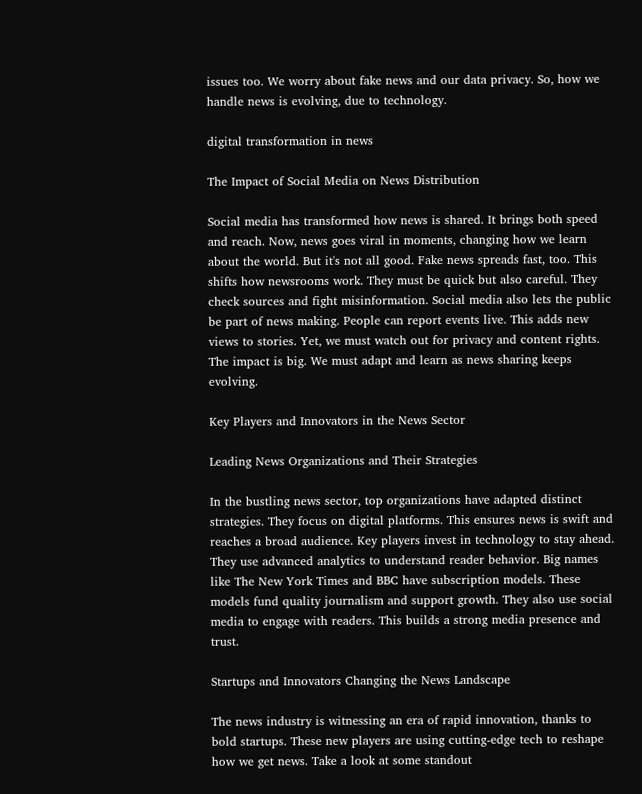issues too. We worry about fake news and our data privacy. So, how we handle news is evolving, due to technology.

digital transformation in news

The Impact of Social Media on News Distribution

Social media has transformed how news is shared. It brings both speed and reach. Now, news goes viral in moments, changing how we learn about the world. But it's not all good. Fake news spreads fast, too. This shifts how newsrooms work. They must be quick but also careful. They check sources and fight misinformation. Social media also lets the public be part of news making. People can report events live. This adds new views to stories. Yet, we must watch out for privacy and content rights. The impact is big. We must adapt and learn as news sharing keeps evolving.

Key Players and Innovators in the News Sector

Leading News Organizations and Their Strategies

In the bustling news sector, top organizations have adapted distinct strategies. They focus on digital platforms. This ensures news is swift and reaches a broad audience. Key players invest in technology to stay ahead. They use advanced analytics to understand reader behavior. Big names like The New York Times and BBC have subscription models. These models fund quality journalism and support growth. They also use social media to engage with readers. This builds a strong media presence and trust.

Startups and Innovators Changing the News Landscape

The news industry is witnessing an era of rapid innovation, thanks to bold startups. These new players are using cutting-edge tech to reshape how we get news. Take a look at some standout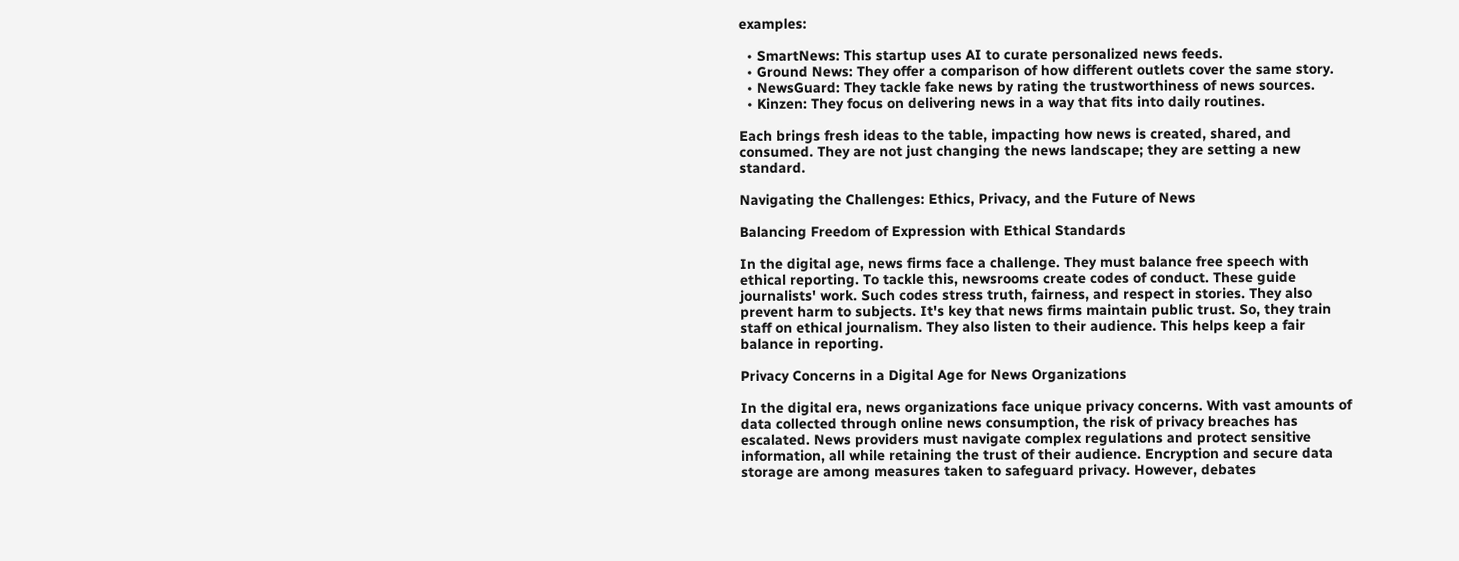examples:

  • SmartNews: This startup uses AI to curate personalized news feeds.
  • Ground News: They offer a comparison of how different outlets cover the same story.
  • NewsGuard: They tackle fake news by rating the trustworthiness of news sources.
  • Kinzen: They focus on delivering news in a way that fits into daily routines.

Each brings fresh ideas to the table, impacting how news is created, shared, and consumed. They are not just changing the news landscape; they are setting a new standard.

Navigating the Challenges: Ethics, Privacy, and the Future of News

Balancing Freedom of Expression with Ethical Standards

In the digital age, news firms face a challenge. They must balance free speech with ethical reporting. To tackle this, newsrooms create codes of conduct. These guide journalists' work. Such codes stress truth, fairness, and respect in stories. They also prevent harm to subjects. It's key that news firms maintain public trust. So, they train staff on ethical journalism. They also listen to their audience. This helps keep a fair balance in reporting.

Privacy Concerns in a Digital Age for News Organizations

In the digital era, news organizations face unique privacy concerns. With vast amounts of data collected through online news consumption, the risk of privacy breaches has escalated. News providers must navigate complex regulations and protect sensitive information, all while retaining the trust of their audience. Encryption and secure data storage are among measures taken to safeguard privacy. However, debates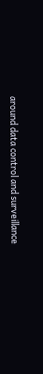around data control and surveillance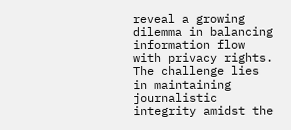reveal a growing dilemma in balancing information flow with privacy rights. The challenge lies in maintaining journalistic integrity amidst the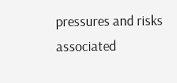pressures and risks associated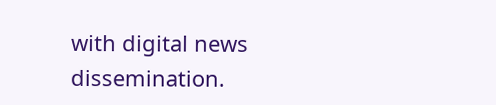with digital news dissemination.